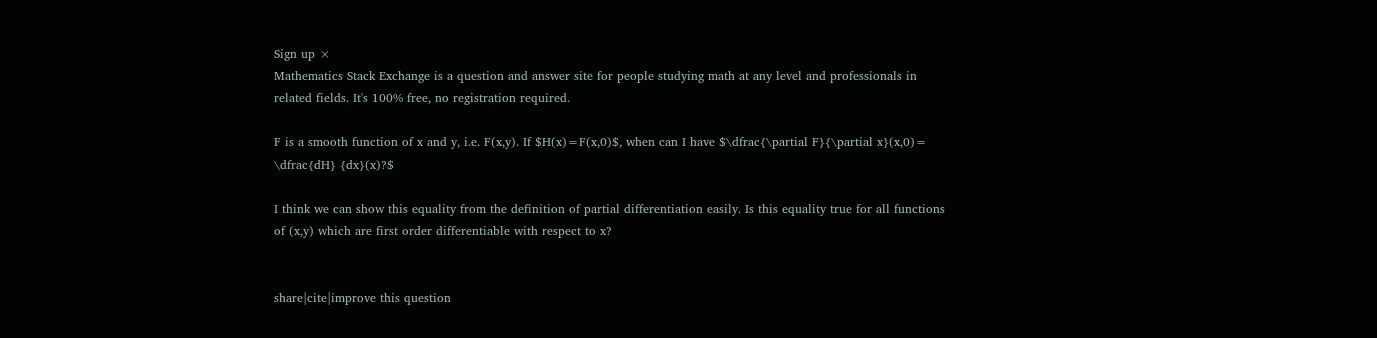Sign up ×
Mathematics Stack Exchange is a question and answer site for people studying math at any level and professionals in related fields. It's 100% free, no registration required.

F is a smooth function of x and y, i.e. F(x,y). If $H(x)=F(x,0)$, when can I have $\dfrac{\partial F}{\partial x}(x,0)= \dfrac{dH} {dx}(x)?$

I think we can show this equality from the definition of partial differentiation easily. Is this equality true for all functions of (x,y) which are first order differentiable with respect to x?


share|cite|improve this question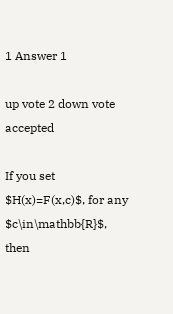1 Answer 1

up vote 2 down vote accepted

If you set $H(x)=F(x,c)$, for any $c\in\mathbb{R}$, then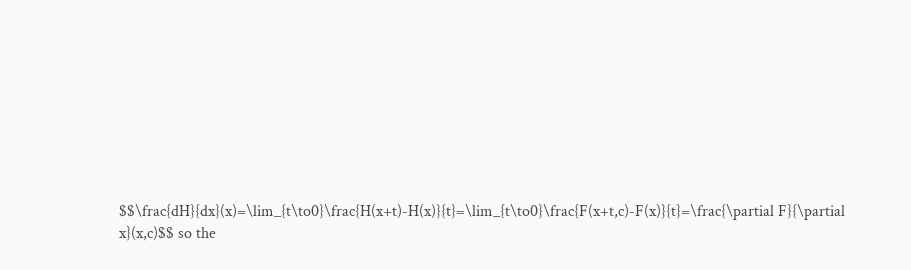$$\frac{dH}{dx}(x)=\lim_{t\to0}\frac{H(x+t)-H(x)}{t}=\lim_{t\to0}\frac{F(x+t,c)-F(x)}{t}=\frac{\partial F}{\partial x}(x,c)$$ so the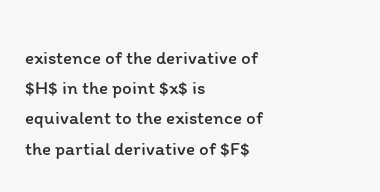existence of the derivative of $H$ in the point $x$ is equivalent to the existence of the partial derivative of $F$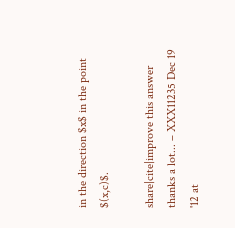in the direction $x$ in the point $(x,c)$.

share|cite|improve this answer
thanks a lot... – XXX11235 Dec 19 '12 at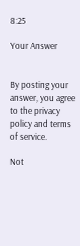8:25

Your Answer


By posting your answer, you agree to the privacy policy and terms of service.

Not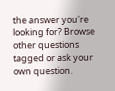the answer you're looking for? Browse other questions tagged or ask your own question.